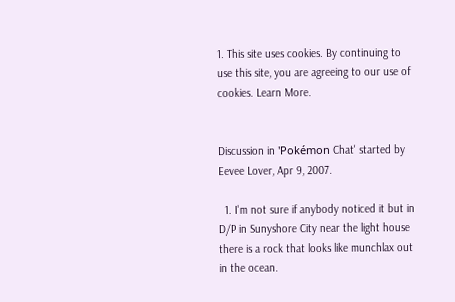1. This site uses cookies. By continuing to use this site, you are agreeing to our use of cookies. Learn More.


Discussion in 'Pokémon Chat' started by Eevee Lover, Apr 9, 2007.

  1. I'm not sure if anybody noticed it but in D/P in Sunyshore City near the light house there is a rock that looks like munchlax out in the ocean.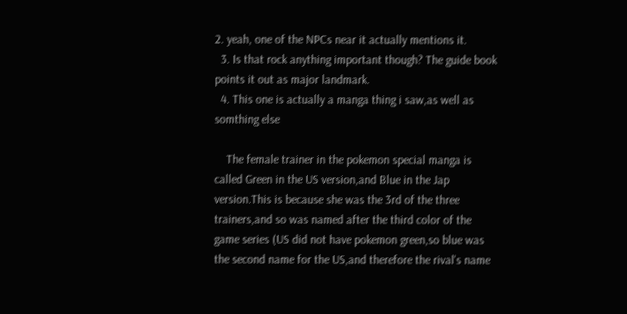2. yeah, one of the NPCs near it actually mentions it.
  3. Is that rock anything important though? The guide book points it out as major landmark.
  4. This one is actually a manga thing i saw,as well as somthing else

    The female trainer in the pokemon special manga is called Green in the US version,and Blue in the Jap version.This is because she was the 3rd of the three trainers,and so was named after the third color of the game series (US did not have pokemon green,so blue was the second name for the US,and therefore the rival's name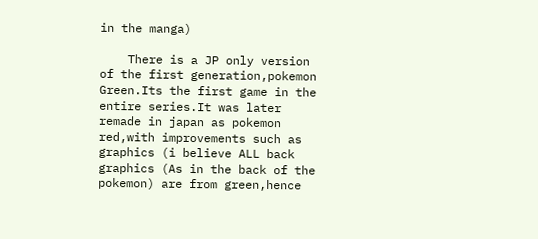in the manga)

    There is a JP only version of the first generation,pokemon Green.Its the first game in the entire series.It was later remade in japan as pokemon red,with improvements such as graphics (i believe ALL back graphics (As in the back of the pokemon) are from green,hence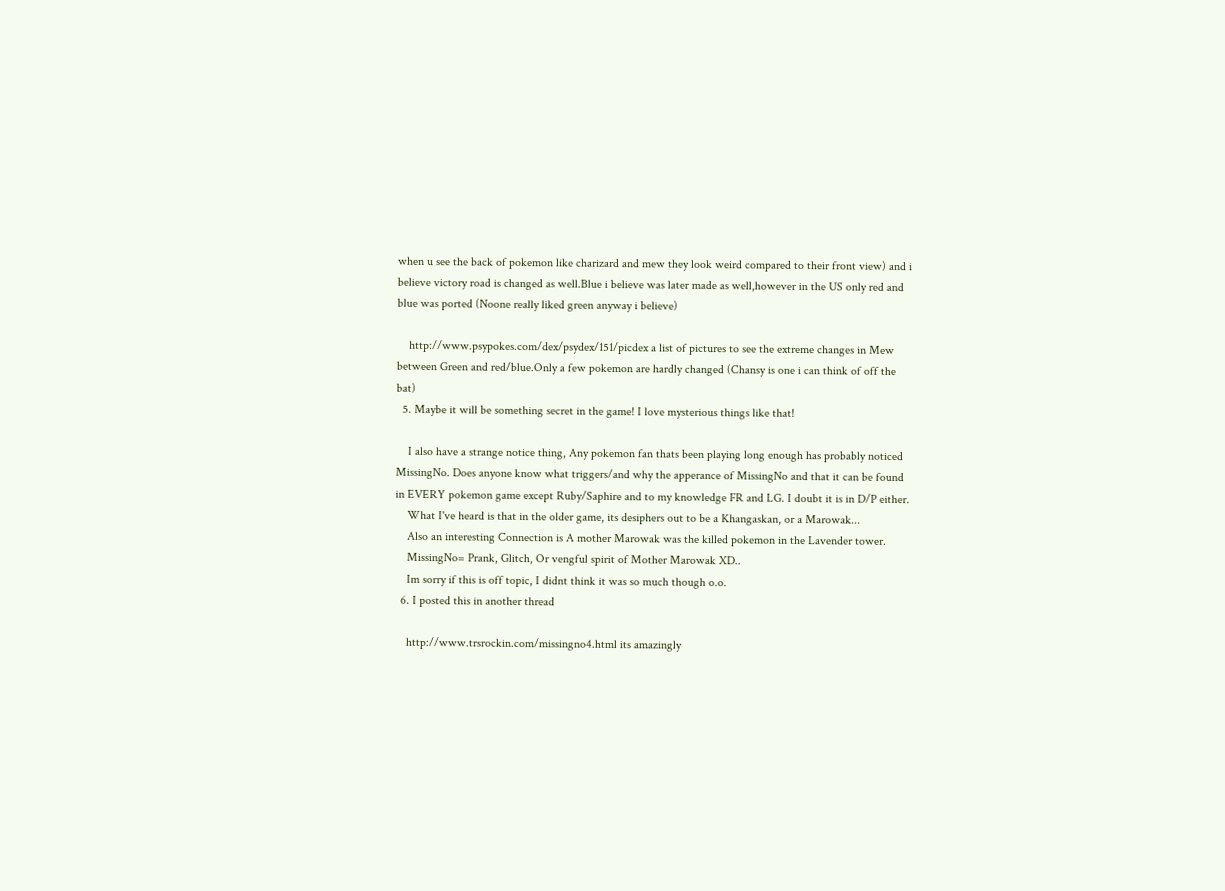when u see the back of pokemon like charizard and mew they look weird compared to their front view) and i believe victory road is changed as well.Blue i believe was later made as well,however in the US only red and blue was ported (Noone really liked green anyway i believe)

    http://www.psypokes.com/dex/psydex/151/picdex a list of pictures to see the extreme changes in Mew between Green and red/blue.Only a few pokemon are hardly changed (Chansy is one i can think of off the bat)
  5. Maybe it will be something secret in the game! I love mysterious things like that!

    I also have a strange notice thing, Any pokemon fan thats been playing long enough has probably noticed MissingNo. Does anyone know what triggers/and why the apperance of MissingNo and that it can be found in EVERY pokemon game except Ruby/Saphire and to my knowledge FR and LG. I doubt it is in D/P either.
    What I've heard is that in the older game, its desiphers out to be a Khangaskan, or a Marowak...
    Also an interesting Connection is A mother Marowak was the killed pokemon in the Lavender tower.
    MissingNo= Prank, Glitch, Or vengful spirit of Mother Marowak XD..
    Im sorry if this is off topic, I didnt think it was so much though o.o.
  6. I posted this in another thread

    http://www.trsrockin.com/missingno4.html its amazingly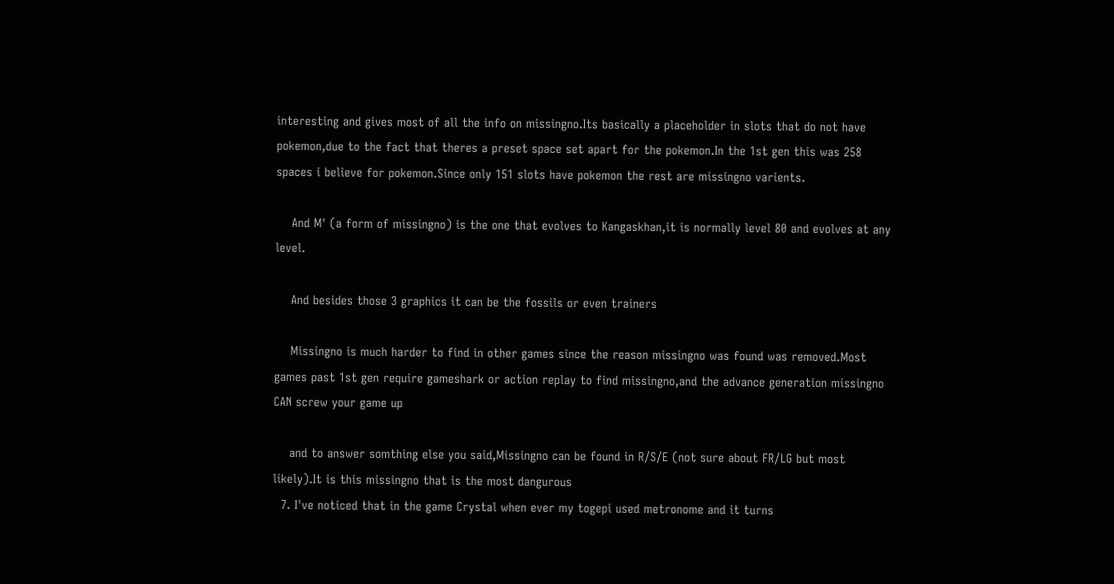interesting and gives most of all the info on missingno.Its basically a placeholder in slots that do not have pokemon,due to the fact that theres a preset space set apart for the pokemon.In the 1st gen this was 258 spaces i believe for pokemon.Since only 151 slots have pokemon the rest are missingno varients.

    And M' (a form of missingno) is the one that evolves to Kangaskhan,it is normally level 80 and evolves at any level.

    And besides those 3 graphics it can be the fossils or even trainers

    Missingno is much harder to find in other games since the reason missingno was found was removed.Most games past 1st gen require gameshark or action replay to find missingno,and the advance generation missingno CAN screw your game up

    and to answer somthing else you said,Missingno can be found in R/S/E (not sure about FR/LG but most likely).It is this missingno that is the most dangurous
  7. I've noticed that in the game Crystal when ever my togepi used metronome and it turns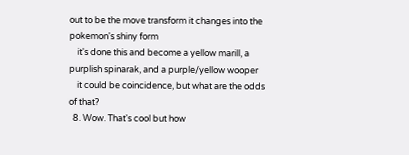out to be the move transform it changes into the pokemon's shiny form
    it's done this and become a yellow marill, a purplish spinarak, and a purple/yellow wooper
    it could be coincidence, but what are the odds of that?
  8. Wow. That's cool but how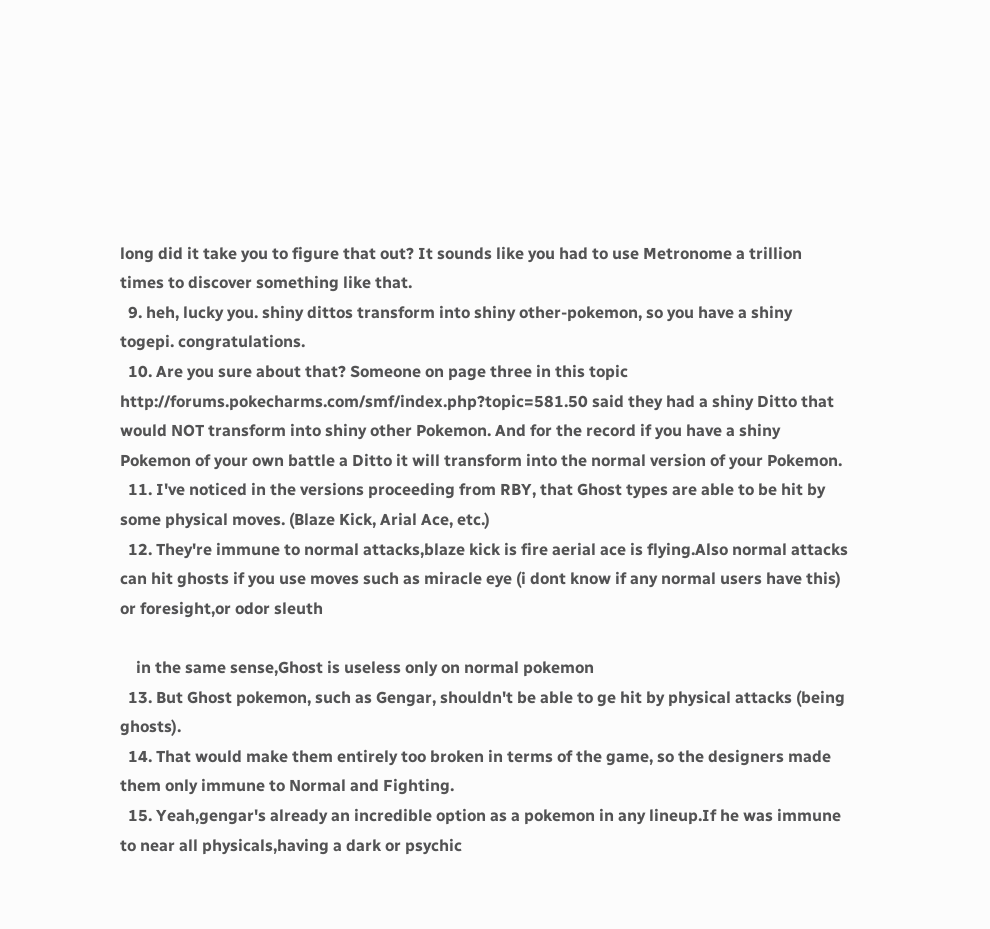long did it take you to figure that out? It sounds like you had to use Metronome a trillion times to discover something like that.
  9. heh, lucky you. shiny dittos transform into shiny other-pokemon, so you have a shiny togepi. congratulations.
  10. Are you sure about that? Someone on page three in this topic http://forums.pokecharms.com/smf/index.php?topic=581.50 said they had a shiny Ditto that would NOT transform into shiny other Pokemon. And for the record if you have a shiny Pokemon of your own battle a Ditto it will transform into the normal version of your Pokemon.
  11. I've noticed in the versions proceeding from RBY, that Ghost types are able to be hit by some physical moves. (Blaze Kick, Arial Ace, etc.)
  12. They're immune to normal attacks,blaze kick is fire aerial ace is flying.Also normal attacks can hit ghosts if you use moves such as miracle eye (i dont know if any normal users have this) or foresight,or odor sleuth

    in the same sense,Ghost is useless only on normal pokemon
  13. But Ghost pokemon, such as Gengar, shouldn't be able to ge hit by physical attacks (being ghosts).
  14. That would make them entirely too broken in terms of the game, so the designers made them only immune to Normal and Fighting.
  15. Yeah,gengar's already an incredible option as a pokemon in any lineup.If he was immune to near all physicals,having a dark or psychic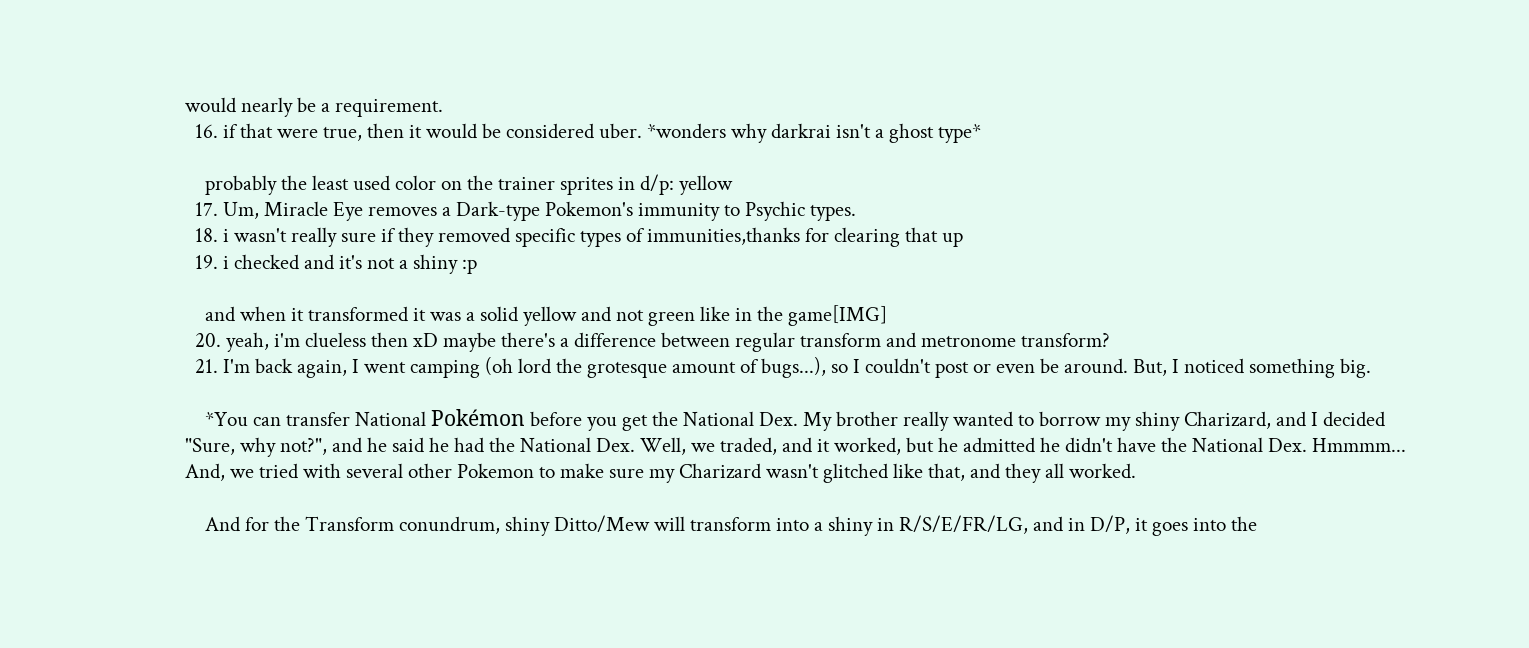would nearly be a requirement.
  16. if that were true, then it would be considered uber. *wonders why darkrai isn't a ghost type*

    probably the least used color on the trainer sprites in d/p: yellow
  17. Um, Miracle Eye removes a Dark-type Pokemon's immunity to Psychic types.
  18. i wasn't really sure if they removed specific types of immunities,thanks for clearing that up
  19. i checked and it's not a shiny :p

    and when it transformed it was a solid yellow and not green like in the game[IMG]
  20. yeah, i'm clueless then xD maybe there's a difference between regular transform and metronome transform?
  21. I'm back again, I went camping (oh lord the grotesque amount of bugs...), so I couldn't post or even be around. But, I noticed something big.

    *You can transfer National Pokémon before you get the National Dex. My brother really wanted to borrow my shiny Charizard, and I decided "Sure, why not?", and he said he had the National Dex. Well, we traded, and it worked, but he admitted he didn't have the National Dex. Hmmmm... And, we tried with several other Pokemon to make sure my Charizard wasn't glitched like that, and they all worked.

    And for the Transform conundrum, shiny Ditto/Mew will transform into a shiny in R/S/E/FR/LG, and in D/P, it goes into the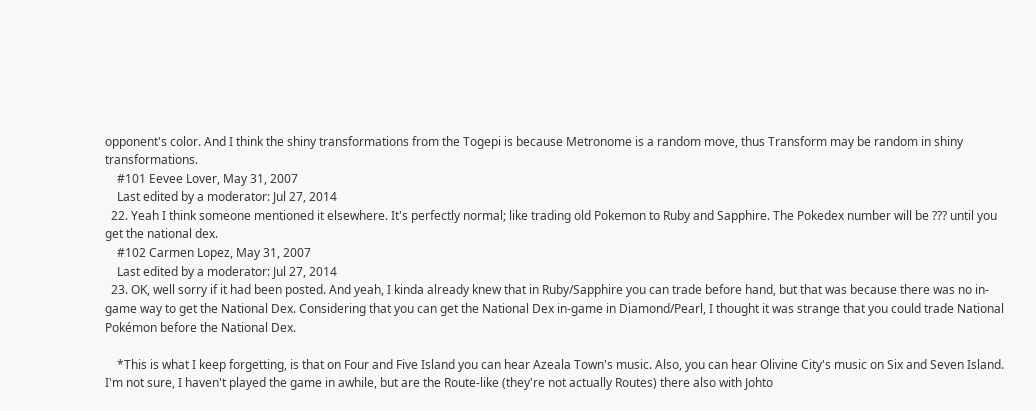opponent's color. And I think the shiny transformations from the Togepi is because Metronome is a random move, thus Transform may be random in shiny transformations.
    #101 Eevee Lover, May 31, 2007
    Last edited by a moderator: Jul 27, 2014
  22. Yeah I think someone mentioned it elsewhere. It's perfectly normal; like trading old Pokemon to Ruby and Sapphire. The Pokedex number will be ??? until you get the national dex.
    #102 Carmen Lopez, May 31, 2007
    Last edited by a moderator: Jul 27, 2014
  23. OK, well sorry if it had been posted. And yeah, I kinda already knew that in Ruby/Sapphire you can trade before hand, but that was because there was no in-game way to get the National Dex. Considering that you can get the National Dex in-game in Diamond/Pearl, I thought it was strange that you could trade National Pokémon before the National Dex.

    *This is what I keep forgetting, is that on Four and Five Island you can hear Azeala Town's music. Also, you can hear Olivine City's music on Six and Seven Island. I'm not sure, I haven't played the game in awhile, but are the Route-like (they're not actually Routes) there also with Johto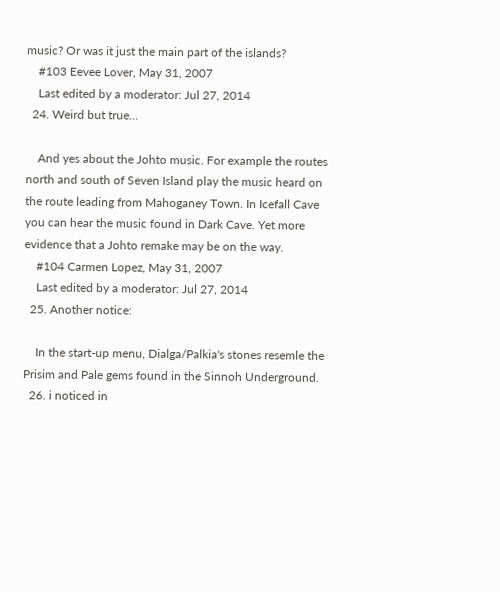music? Or was it just the main part of the islands?
    #103 Eevee Lover, May 31, 2007
    Last edited by a moderator: Jul 27, 2014
  24. Weird but true...

    And yes about the Johto music. For example the routes north and south of Seven Island play the music heard on the route leading from Mahoganey Town. In Icefall Cave you can hear the music found in Dark Cave. Yet more evidence that a Johto remake may be on the way.
    #104 Carmen Lopez, May 31, 2007
    Last edited by a moderator: Jul 27, 2014
  25. Another notice:

    In the start-up menu, Dialga/Palkia's stones resemle the Prisim and Pale gems found in the Sinnoh Underground.
  26. i noticed in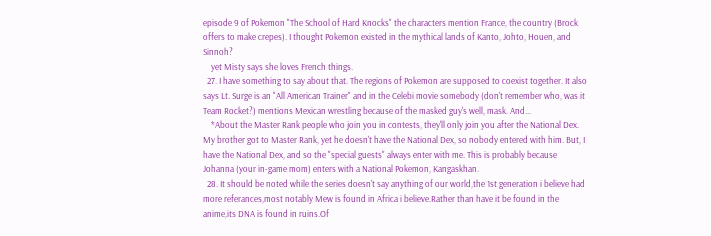episode 9 of Pokemon "The School of Hard Knocks" the characters mention France, the country (Brock offers to make crepes). I thought Pokemon existed in the mythical lands of Kanto, Johto, Houen, and Sinnoh?
    yet Misty says she loves French things.
  27. I have something to say about that. The regions of Pokemon are supposed to coexist together. It also says Lt. Surge is an "All American Trainer" and in the Celebi movie somebody (don't remember who, was it Team Rocket?) mentions Mexican wrestling because of the masked guy's well, mask. And...
    *About the Master Rank people who join you in contests, they'll only join you after the National Dex. My brother got to Master Rank, yet he doesn't have the National Dex, so nobody entered with him. But, I have the National Dex, and so the "special guests" always enter with me. This is probably because Johanna (your in-game mom) enters with a National Pokemon, Kangaskhan.
  28. It should be noted while the series doesn't say anything of our world,the 1st generation i believe had more referances,most notably Mew is found in Africa i believe.Rather than have it be found in the anime,its DNA is found in ruins.Of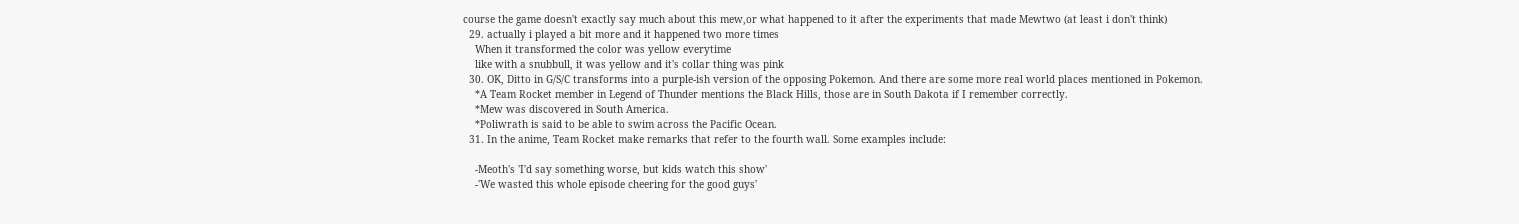course the game doesn't exactly say much about this mew,or what happened to it after the experiments that made Mewtwo (at least i don't think)
  29. actually i played a bit more and it happened two more times
    When it transformed the color was yellow everytime
    like with a snubbull, it was yellow and it's collar thing was pink
  30. OK, Ditto in G/S/C transforms into a purple-ish version of the opposing Pokemon. And there are some more real world places mentioned in Pokemon.
    *A Team Rocket member in Legend of Thunder mentions the Black Hills, those are in South Dakota if I remember correctly.
    *Mew was discovered in South America.
    *Poliwrath is said to be able to swim across the Pacific Ocean.
  31. In the anime, Team Rocket make remarks that refer to the fourth wall. Some examples include:

    -Meoth's 'I'd say something worse, but kids watch this show'
    -'We wasted this whole episode cheering for the good guys'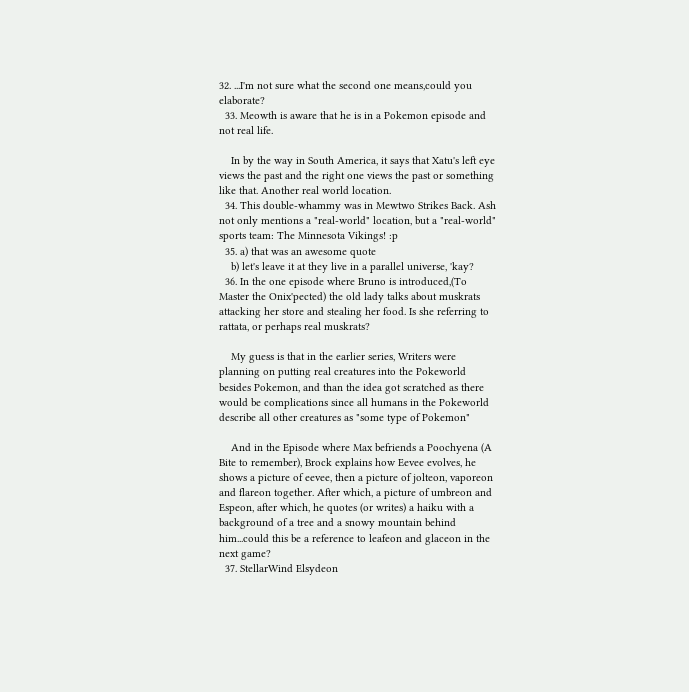32. ...I'm not sure what the second one means,could you elaborate?
  33. Meowth is aware that he is in a Pokemon episode and not real life.

    In by the way in South America, it says that Xatu's left eye views the past and the right one views the past or something like that. Another real world location.
  34. This double-whammy was in Mewtwo Strikes Back. Ash not only mentions a "real-world" location, but a "real-world" sports team: The Minnesota Vikings! :p
  35. a) that was an awesome quote
    b) let's leave it at they live in a parallel universe, 'kay?
  36. In the one episode where Bruno is introduced,(To Master the Onix'pected) the old lady talks about muskrats attacking her store and stealing her food. Is she referring to rattata, or perhaps real muskrats?

    My guess is that in the earlier series, Writers were planning on putting real creatures into the Pokeworld besides Pokemon, and than the idea got scratched as there would be complications since all humans in the Pokeworld describe all other creatures as "some type of Pokemon"

    And in the Episode where Max befriends a Poochyena (A Bite to remember), Brock explains how Eevee evolves, he shows a picture of eevee, then a picture of jolteon, vaporeon and flareon together. After which, a picture of umbreon and Espeon, after which, he quotes (or writes) a haiku with a background of a tree and a snowy mountain behind him...could this be a reference to leafeon and glaceon in the next game?
  37. StellarWind Elsydeon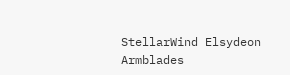StellarWind Elsydeon Armblades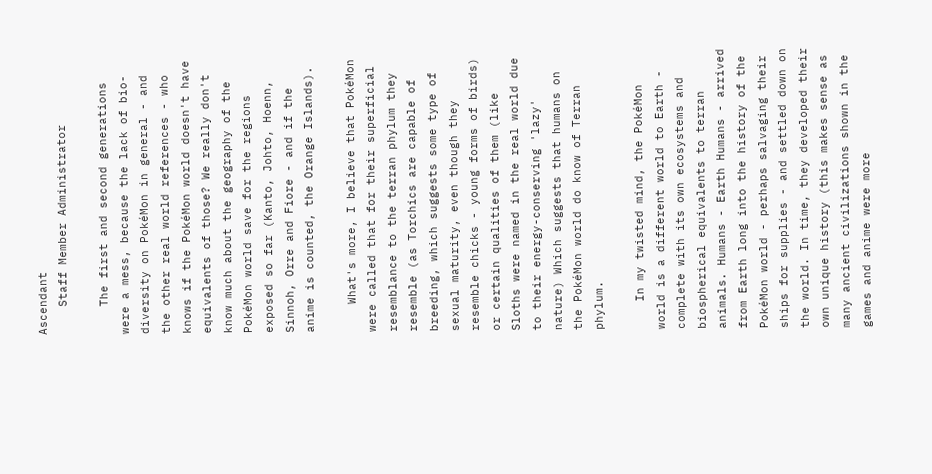Ascendant
    Staff Member Administrator

    The first and second generations were a mess, because the lack of bio-diversity on PokéMon in general - and the other real world references - who knows if the PokéMon world doesn't have equivalents of those? We really don't know much about the geography of the PokéMon world save for the regions exposed so far (Kanto, Johto, Hoenn, Sinnoh, Orre and Fiore - and if the anime is counted, the Orange Islands).

    What's more, I believe that PokéMon were called that for their superficial resemblance to the terran phylum they resemble (as Torchics are capable of breeding, which suggests some type of sexual maturity, even though they resemble chicks - young forms of birds) or certain qualities of them (like Sloths were named in the real world due to their energy-conserving 'lazy' nature) Which suggests that humans on the PokéMon world do know of Terran phylum.

    In my twisted mind, the PokéMon world is a different world to Earth - complete with its own ecosystems and biospherical equivalents to terran animals. Humans - Earth Humans - arrived from Earth long into the history of the PokéMon world - perhaps salvaging their ships for supplies - and settled down on the world. In time, they developed their own unique history (this makes sense as many ancient civilizations shown in the games and anime were more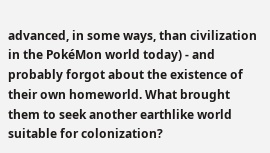advanced, in some ways, than civilization in the PokéMon world today) - and probably forgot about the existence of their own homeworld. What brought them to seek another earthlike world suitable for colonization?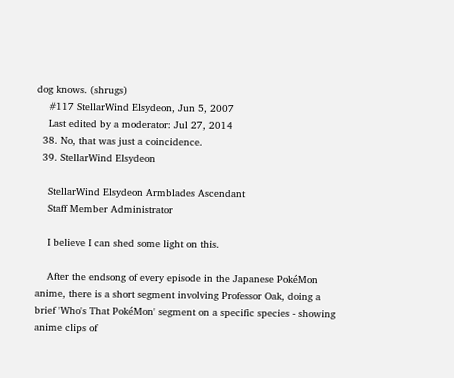dog knows. (shrugs)
    #117 StellarWind Elsydeon, Jun 5, 2007
    Last edited by a moderator: Jul 27, 2014
  38. No, that was just a coincidence.
  39. StellarWind Elsydeon

    StellarWind Elsydeon Armblades Ascendant
    Staff Member Administrator

    I believe I can shed some light on this.

    After the endsong of every episode in the Japanese PokéMon anime, there is a short segment involving Professor Oak, doing a brief 'Who's That PokéMon' segment on a specific species - showing anime clips of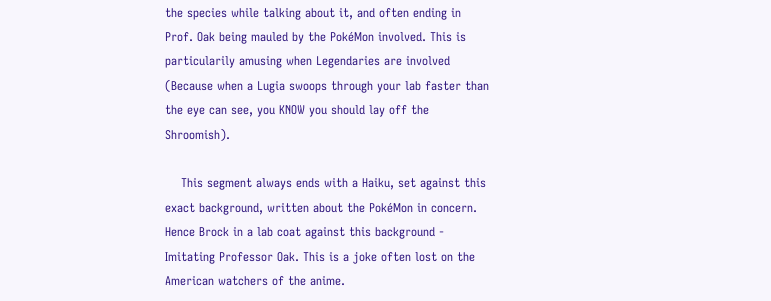the species while talking about it, and often ending in Prof. Oak being mauled by the PokéMon involved. This is particularily amusing when Legendaries are involved (Because when a Lugia swoops through your lab faster than the eye can see, you KNOW you should lay off the Shroomish).

    This segment always ends with a Haiku, set against this exact background, written about the PokéMon in concern. Hence Brock in a lab coat against this background - Imitating Professor Oak. This is a joke often lost on the American watchers of the anime.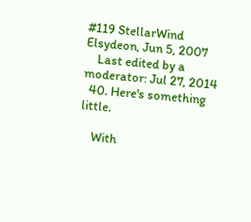#119 StellarWind Elsydeon, Jun 5, 2007
    Last edited by a moderator: Jul 27, 2014
  40. Here's something little.

    With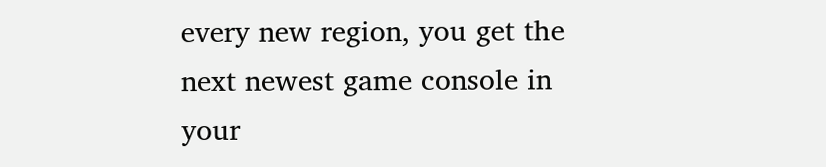every new region, you get the next newest game console in your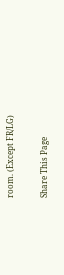room. (Except FR/LG)

Share This Page